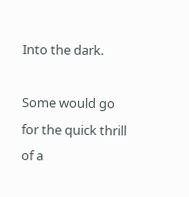Into the dark.

Some would go for the quick thrill of a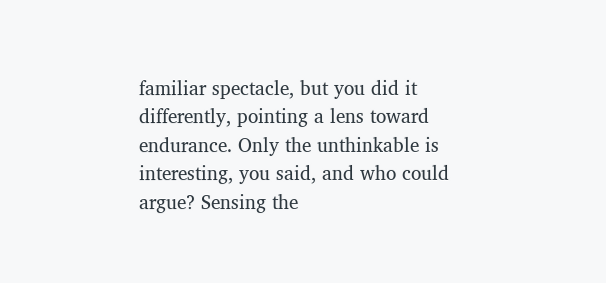familiar spectacle, but you did it differently, pointing a lens toward endurance. Only the unthinkable is interesting, you said, and who could argue? Sensing the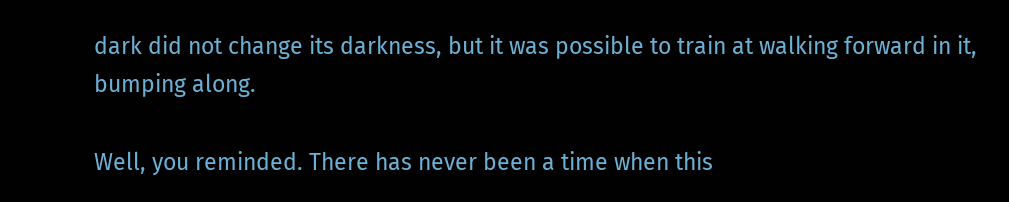dark did not change its darkness, but it was possible to train at walking forward in it, bumping along.

Well, you reminded. There has never been a time when this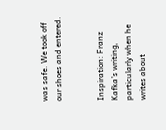was safe. We took off our shoes and entered.


Inspiration: Franz Kafka’s writing, particularly when he writes about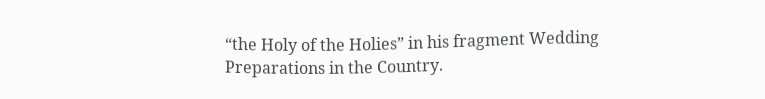“the Holy of the Holies” in his fragment Wedding Preparations in the Country.